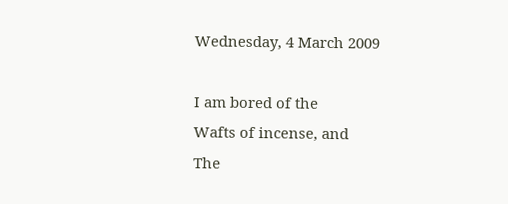Wednesday, 4 March 2009

I am bored of the
Wafts of incense, and
The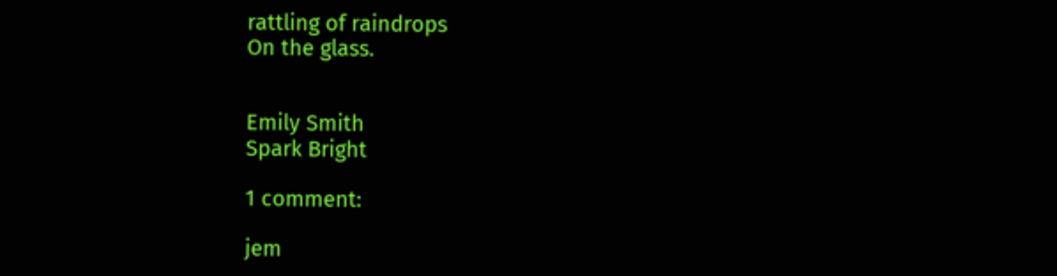rattling of raindrops
On the glass.


Emily Smith
Spark Bright

1 comment:

jem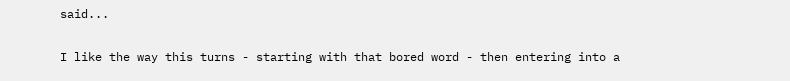said...

I like the way this turns - starting with that bored word - then entering into a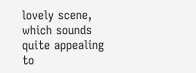lovely scene, which sounds quite appealing to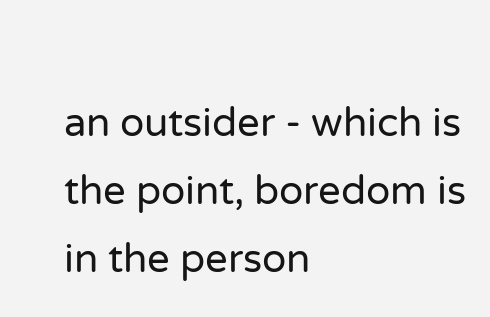an outsider - which is the point, boredom is in the person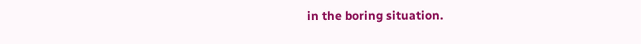in the boring situation.